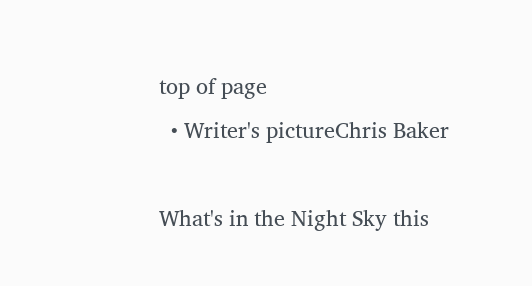top of page
  • Writer's pictureChris Baker

What's in the Night Sky this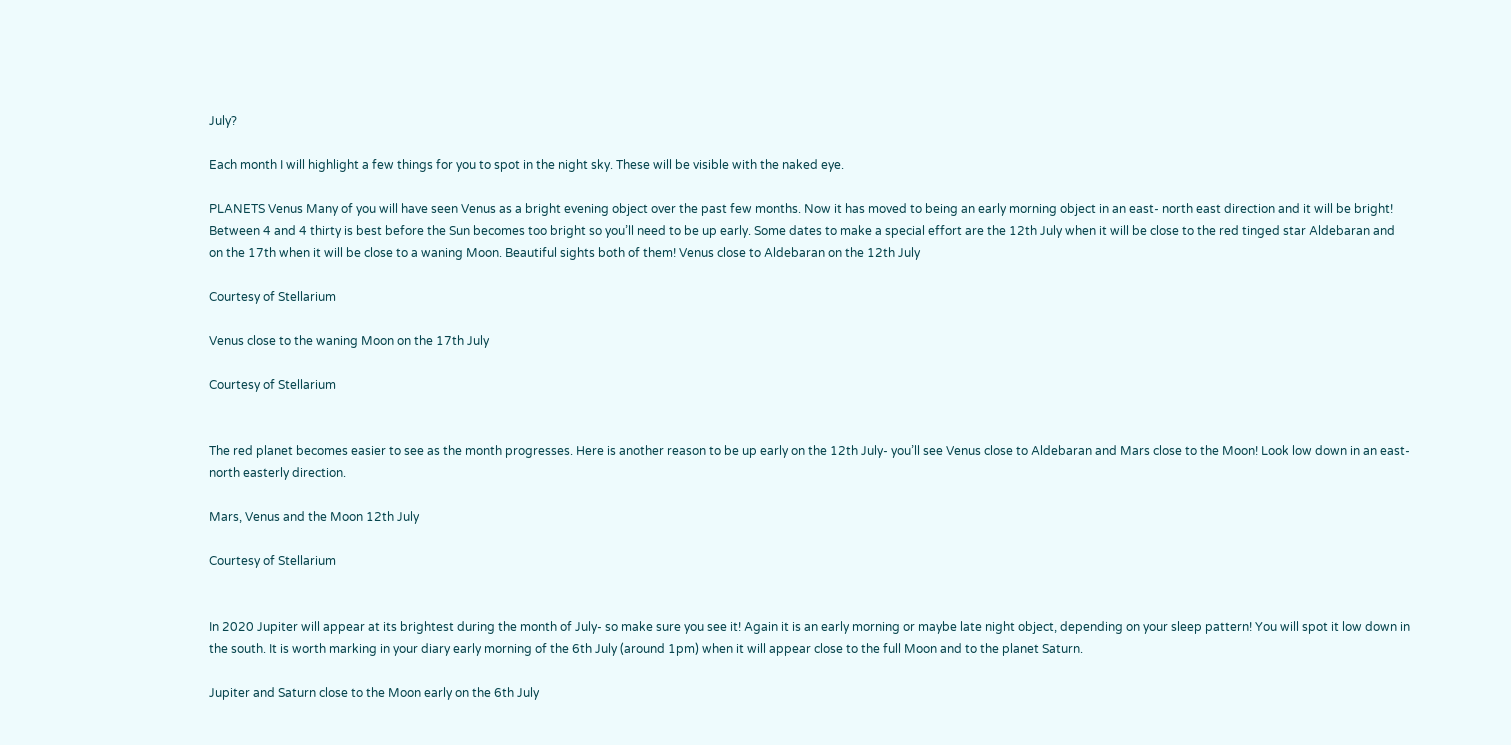July?

Each month I will highlight a few things for you to spot in the night sky. These will be visible with the naked eye.

PLANETS Venus Many of you will have seen Venus as a bright evening object over the past few months. Now it has moved to being an early morning object in an east- north east direction and it will be bright! Between 4 and 4 thirty is best before the Sun becomes too bright so you’ll need to be up early. Some dates to make a special effort are the 12th July when it will be close to the red tinged star Aldebaran and on the 17th when it will be close to a waning Moon. Beautiful sights both of them! Venus close to Aldebaran on the 12th July

Courtesy of Stellarium

Venus close to the waning Moon on the 17th July

Courtesy of Stellarium


The red planet becomes easier to see as the month progresses. Here is another reason to be up early on the 12th July- you’ll see Venus close to Aldebaran and Mars close to the Moon! Look low down in an east- north easterly direction.

Mars, Venus and the Moon 12th July

Courtesy of Stellarium


In 2020 Jupiter will appear at its brightest during the month of July- so make sure you see it! Again it is an early morning or maybe late night object, depending on your sleep pattern! You will spot it low down in the south. It is worth marking in your diary early morning of the 6th July (around 1pm) when it will appear close to the full Moon and to the planet Saturn.

Jupiter and Saturn close to the Moon early on the 6th July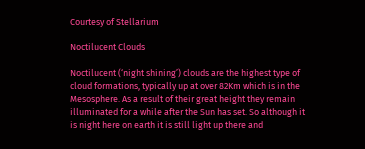Courtesy of Stellarium

Noctilucent Clouds

Noctilucent (‘night shining’) clouds are the highest type of cloud formations, typically up at over 82Km which is in the Mesosphere. As a result of their great height they remain illuminated for a while after the Sun has set. So although it is night here on earth it is still light up there and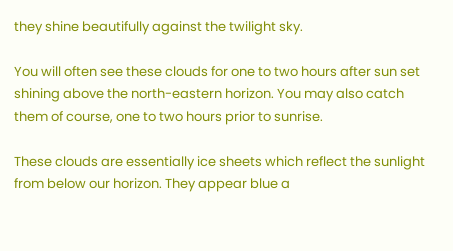they shine beautifully against the twilight sky.

You will often see these clouds for one to two hours after sun set shining above the north-eastern horizon. You may also catch them of course, one to two hours prior to sunrise.

These clouds are essentially ice sheets which reflect the sunlight from below our horizon. They appear blue a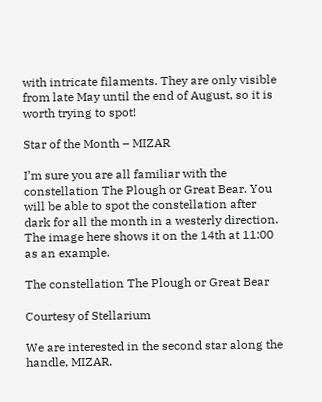with intricate filaments. They are only visible from late May until the end of August, so it is worth trying to spot!

Star of the Month – MIZAR

I’m sure you are all familiar with the constellation The Plough or Great Bear. You will be able to spot the constellation after dark for all the month in a westerly direction. The image here shows it on the 14th at 11:00 as an example.

The constellation The Plough or Great Bear

Courtesy of Stellarium

We are interested in the second star along the handle, MIZAR.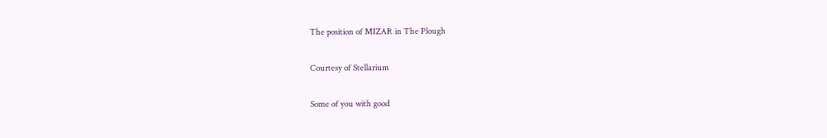The position of MIZAR in The Plough

Courtesy of Stellarium

Some of you with good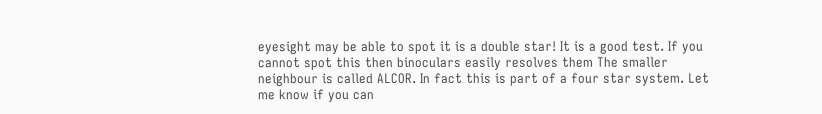eyesight may be able to spot it is a double star! It is a good test. If you cannot spot this then binoculars easily resolves them The smaller neighbour is called ALCOR. In fact this is part of a four star system. Let me know if you can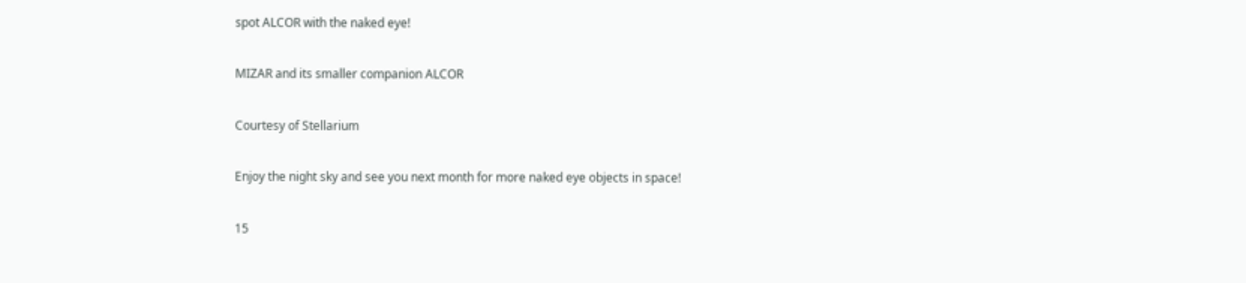spot ALCOR with the naked eye!

MIZAR and its smaller companion ALCOR

Courtesy of Stellarium

Enjoy the night sky and see you next month for more naked eye objects in space!

15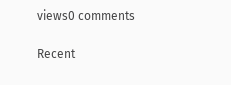views0 comments

Recent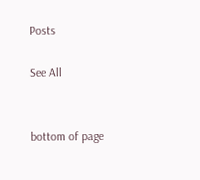Posts

See All


bottom of page